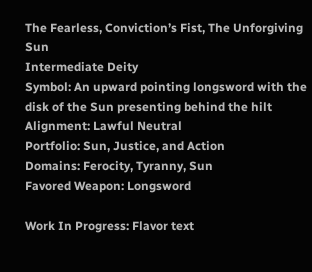The Fearless, Conviction’s Fist, The Unforgiving Sun
Intermediate Deity
Symbol: An upward pointing longsword with the disk of the Sun presenting behind the hilt
Alignment: Lawful Neutral
Portfolio: Sun, Justice, and Action
Domains: Ferocity, Tyranny, Sun
Favored Weapon: Longsword

Work In Progress: Flavor text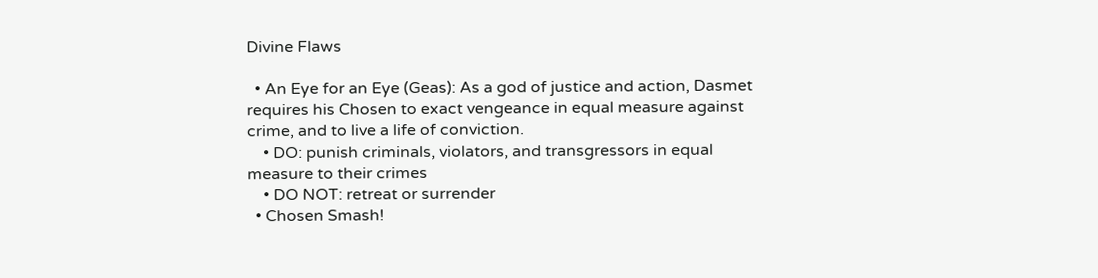Divine Flaws

  • An Eye for an Eye (Geas): As a god of justice and action, Dasmet requires his Chosen to exact vengeance in equal measure against crime, and to live a life of conviction.
    • DO: punish criminals, violators, and transgressors in equal measure to their crimes
    • DO NOT: retreat or surrender
  • Chosen Smash!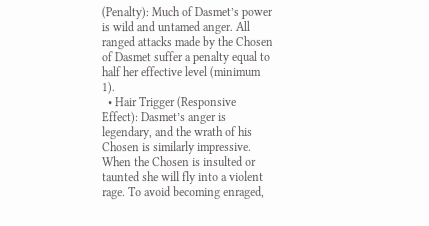(Penalty): Much of Dasmet’s power is wild and untamed anger. All ranged attacks made by the Chosen of Dasmet suffer a penalty equal to half her effective level (minimum 1).
  • Hair Trigger (Responsive Effect): Dasmet’s anger is legendary, and the wrath of his Chosen is similarly impressive. When the Chosen is insulted or taunted she will fly into a violent rage. To avoid becoming enraged,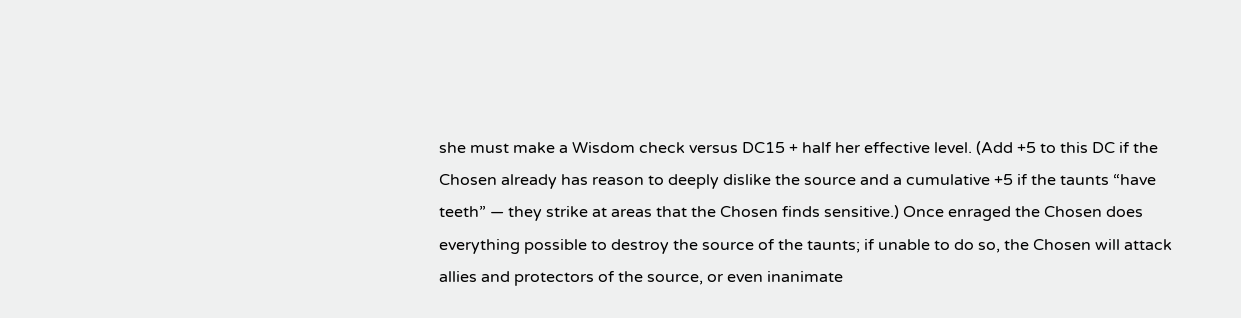she must make a Wisdom check versus DC15 + half her effective level. (Add +5 to this DC if the Chosen already has reason to deeply dislike the source and a cumulative +5 if the taunts “have teeth” — they strike at areas that the Chosen finds sensitive.) Once enraged the Chosen does everything possible to destroy the source of the taunts; if unable to do so, the Chosen will attack allies and protectors of the source, or even inanimate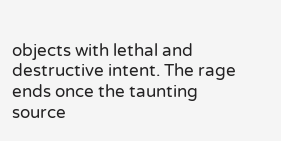objects with lethal and destructive intent. The rage ends once the taunting source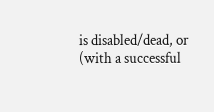is disabled/dead, or (with a successful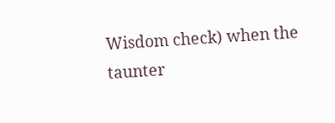Wisdom check) when the taunter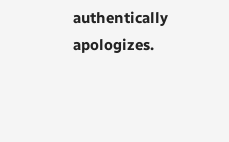authentically apologizes.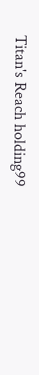Titan's Reach holding99